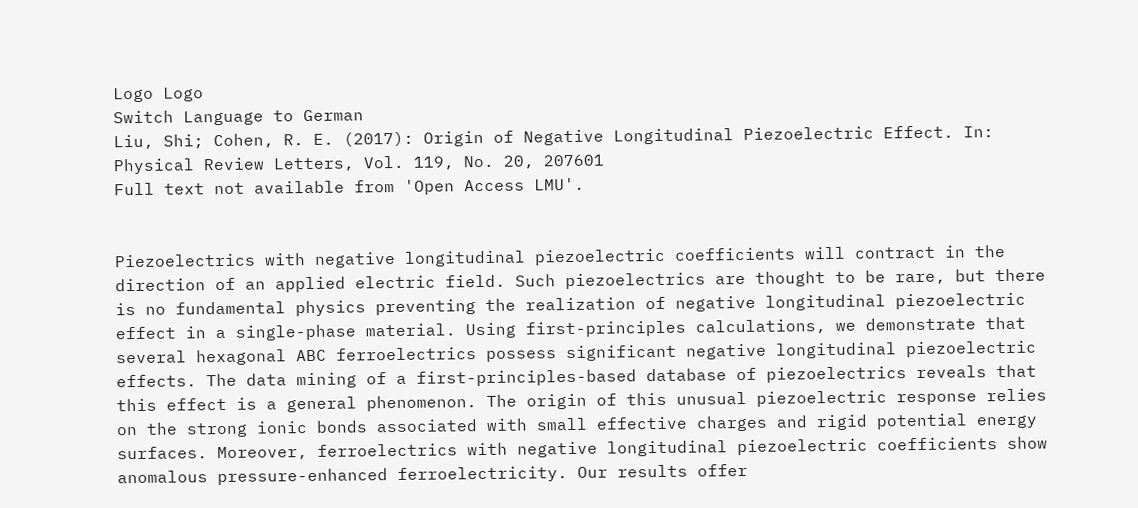Logo Logo
Switch Language to German
Liu, Shi; Cohen, R. E. (2017): Origin of Negative Longitudinal Piezoelectric Effect. In: Physical Review Letters, Vol. 119, No. 20, 207601
Full text not available from 'Open Access LMU'.


Piezoelectrics with negative longitudinal piezoelectric coefficients will contract in the direction of an applied electric field. Such piezoelectrics are thought to be rare, but there is no fundamental physics preventing the realization of negative longitudinal piezoelectric effect in a single-phase material. Using first-principles calculations, we demonstrate that several hexagonal ABC ferroelectrics possess significant negative longitudinal piezoelectric effects. The data mining of a first-principles-based database of piezoelectrics reveals that this effect is a general phenomenon. The origin of this unusual piezoelectric response relies on the strong ionic bonds associated with small effective charges and rigid potential energy surfaces. Moreover, ferroelectrics with negative longitudinal piezoelectric coefficients show anomalous pressure-enhanced ferroelectricity. Our results offer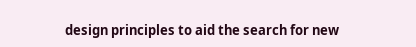design principles to aid the search for new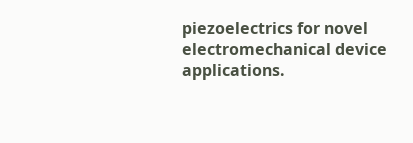piezoelectrics for novel electromechanical device applications.